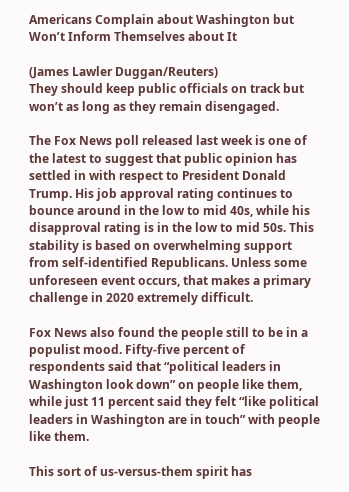Americans Complain about Washington but Won’t Inform Themselves about It

(James Lawler Duggan/Reuters)
They should keep public officials on track but won’t as long as they remain disengaged.

The Fox News poll released last week is one of the latest to suggest that public opinion has settled in with respect to President Donald Trump. His job approval rating continues to bounce around in the low to mid 40s, while his disapproval rating is in the low to mid 50s. This stability is based on overwhelming support from self-identified Republicans. Unless some unforeseen event occurs, that makes a primary challenge in 2020 extremely difficult.

Fox News also found the people still to be in a populist mood. Fifty-five percent of respondents said that “political leaders in Washington look down” on people like them, while just 11 percent said they felt “like political leaders in Washington are in touch” with people like them.

This sort of us-versus-them spirit has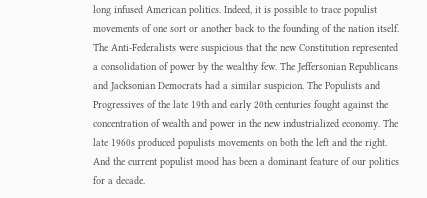long infused American politics. Indeed, it is possible to trace populist movements of one sort or another back to the founding of the nation itself. The Anti-Federalists were suspicious that the new Constitution represented a consolidation of power by the wealthy few. The Jeffersonian Republicans and Jacksonian Democrats had a similar suspicion. The Populists and Progressives of the late 19th and early 20th centuries fought against the concentration of wealth and power in the new industrialized economy. The late 1960s produced populists movements on both the left and the right. And the current populist mood has been a dominant feature of our politics for a decade.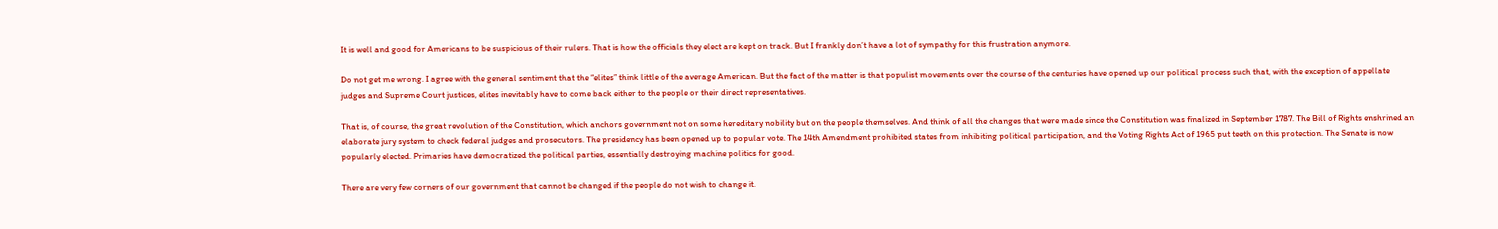It is well and good for Americans to be suspicious of their rulers. That is how the officials they elect are kept on track. But I frankly don’t have a lot of sympathy for this frustration anymore.

Do not get me wrong. I agree with the general sentiment that the “elites” think little of the average American. But the fact of the matter is that populist movements over the course of the centuries have opened up our political process such that, with the exception of appellate judges and Supreme Court justices, elites inevitably have to come back either to the people or their direct representatives.

That is, of course, the great revolution of the Constitution, which anchors government not on some hereditary nobility but on the people themselves. And think of all the changes that were made since the Constitution was finalized in September 1787. The Bill of Rights enshrined an elaborate jury system to check federal judges and prosecutors. The presidency has been opened up to popular vote. The 14th Amendment prohibited states from inhibiting political participation, and the Voting Rights Act of 1965 put teeth on this protection. The Senate is now popularly elected. Primaries have democratized the political parties, essentially destroying machine politics for good.

There are very few corners of our government that cannot be changed if the people do not wish to change it.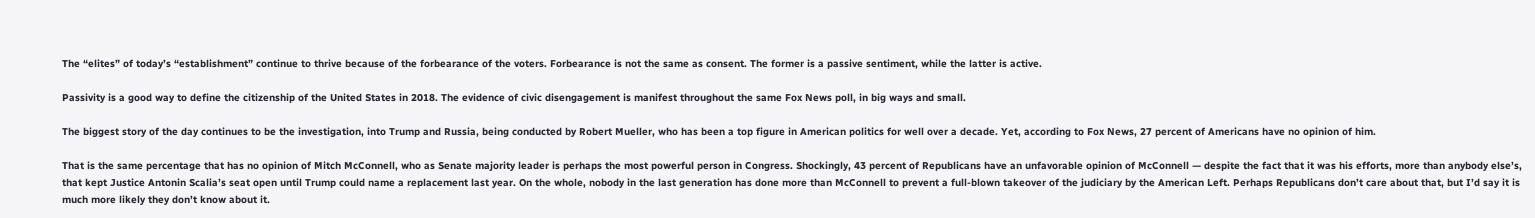The “elites” of today’s “establishment” continue to thrive because of the forbearance of the voters. Forbearance is not the same as consent. The former is a passive sentiment, while the latter is active.

Passivity is a good way to define the citizenship of the United States in 2018. The evidence of civic disengagement is manifest throughout the same Fox News poll, in big ways and small.

The biggest story of the day continues to be the investigation, into Trump and Russia, being conducted by Robert Mueller, who has been a top figure in American politics for well over a decade. Yet, according to Fox News, 27 percent of Americans have no opinion of him.

That is the same percentage that has no opinion of Mitch McConnell, who as Senate majority leader is perhaps the most powerful person in Congress. Shockingly, 43 percent of Republicans have an unfavorable opinion of McConnell — despite the fact that it was his efforts, more than anybody else’s, that kept Justice Antonin Scalia’s seat open until Trump could name a replacement last year. On the whole, nobody in the last generation has done more than McConnell to prevent a full-blown takeover of the judiciary by the American Left. Perhaps Republicans don’t care about that, but I’d say it is much more likely they don’t know about it.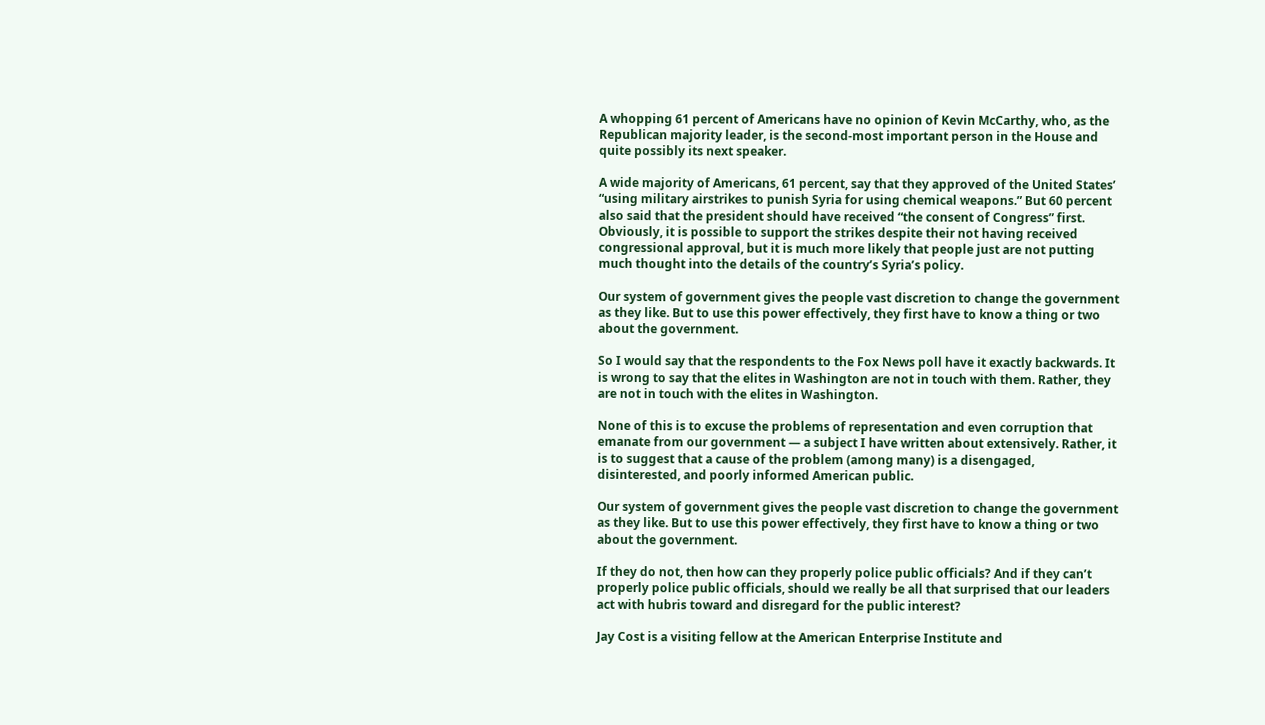A whopping 61 percent of Americans have no opinion of Kevin McCarthy, who, as the Republican majority leader, is the second-most important person in the House and quite possibly its next speaker.

A wide majority of Americans, 61 percent, say that they approved of the United States’ “using military airstrikes to punish Syria for using chemical weapons.” But 60 percent also said that the president should have received “the consent of Congress” first. Obviously, it is possible to support the strikes despite their not having received congressional approval, but it is much more likely that people just are not putting much thought into the details of the country’s Syria’s policy.

Our system of government gives the people vast discretion to change the government as they like. But to use this power effectively, they first have to know a thing or two about the government.

So I would say that the respondents to the Fox News poll have it exactly backwards. It is wrong to say that the elites in Washington are not in touch with them. Rather, they are not in touch with the elites in Washington.

None of this is to excuse the problems of representation and even corruption that emanate from our government — a subject I have written about extensively. Rather, it is to suggest that a cause of the problem (among many) is a disengaged, disinterested, and poorly informed American public.

Our system of government gives the people vast discretion to change the government as they like. But to use this power effectively, they first have to know a thing or two about the government.

If they do not, then how can they properly police public officials? And if they can’t properly police public officials, should we really be all that surprised that our leaders act with hubris toward and disregard for the public interest?

Jay Cost is a visiting fellow at the American Enterprise Institute and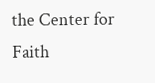the Center for Faith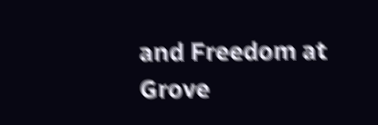and Freedom at Grove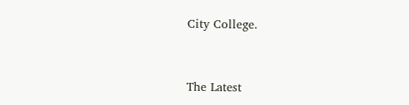City College.


The Latest